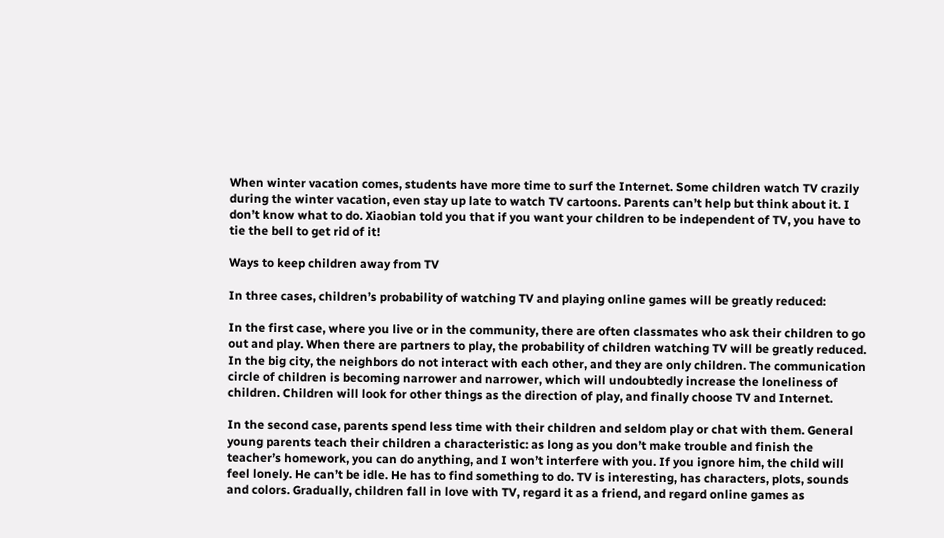When winter vacation comes, students have more time to surf the Internet. Some children watch TV crazily during the winter vacation, even stay up late to watch TV cartoons. Parents can’t help but think about it. I don’t know what to do. Xiaobian told you that if you want your children to be independent of TV, you have to tie the bell to get rid of it!

Ways to keep children away from TV

In three cases, children’s probability of watching TV and playing online games will be greatly reduced:

In the first case, where you live or in the community, there are often classmates who ask their children to go out and play. When there are partners to play, the probability of children watching TV will be greatly reduced. In the big city, the neighbors do not interact with each other, and they are only children. The communication circle of children is becoming narrower and narrower, which will undoubtedly increase the loneliness of children. Children will look for other things as the direction of play, and finally choose TV and Internet.

In the second case, parents spend less time with their children and seldom play or chat with them. General young parents teach their children a characteristic: as long as you don’t make trouble and finish the teacher’s homework, you can do anything, and I won’t interfere with you. If you ignore him, the child will feel lonely. He can’t be idle. He has to find something to do. TV is interesting, has characters, plots, sounds and colors. Gradually, children fall in love with TV, regard it as a friend, and regard online games as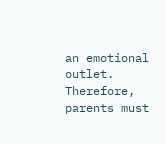an emotional outlet. Therefore, parents must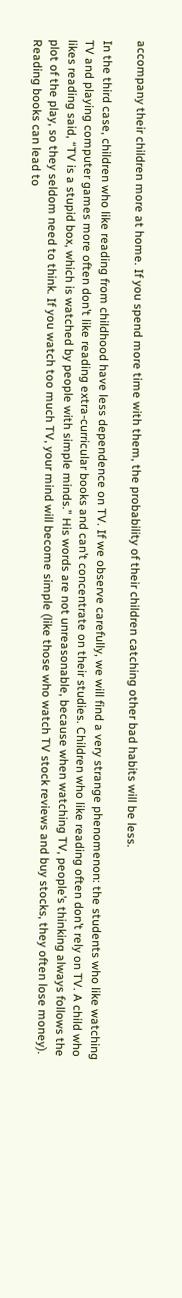accompany their children more at home. If you spend more time with them, the probability of their children catching other bad habits will be less.

In the third case, children who like reading from childhood have less dependence on TV. If we observe carefully, we will find a very strange phenomenon: the students who like watching TV and playing computer games more often don’t like reading extra-curricular books and can’t concentrate on their studies. Children who like reading often don’t rely on TV. A child who likes reading said, “TV is a stupid box, which is watched by people with simple minds.” His words are not unreasonable, because when watching TV, people’s thinking always follows the plot of the play, so they seldom need to think. If you watch too much TV, your mind will become simple (like those who watch TV stock reviews and buy stocks, they often lose money). Reading books can lead to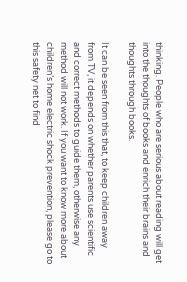thinking. People who are serious about reading will get into the thoughts of books and enrich their brains and thoughts through books.

It can be seen from this that, to keep children away from TV, it depends on whether parents use scientific and correct methods to guide them, otherwise any method will not work. If you want to know more about children’s home electric shock prevention, please go to this safety net to find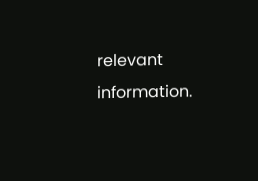relevant information.